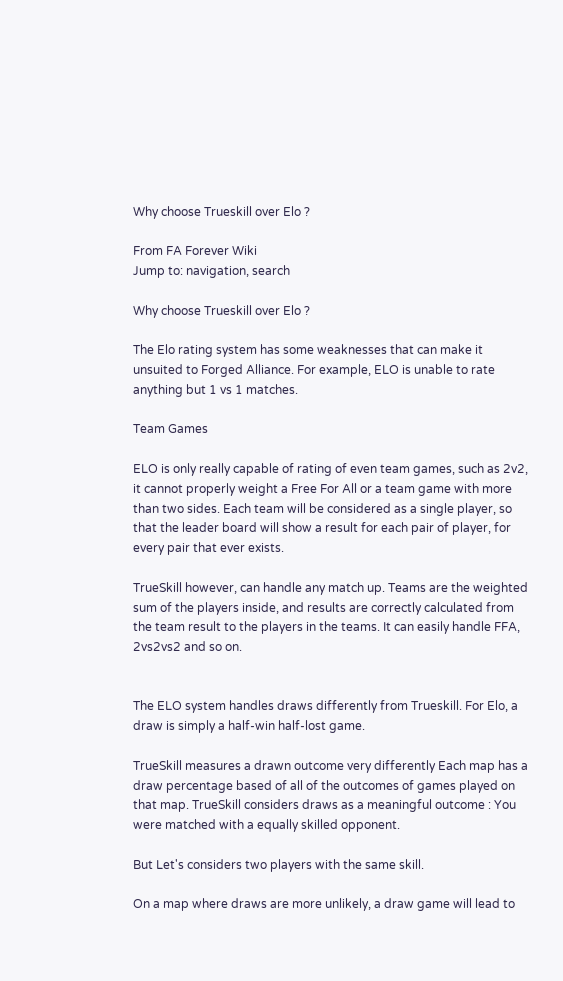Why choose Trueskill over Elo ?

From FA Forever Wiki
Jump to: navigation, search

Why choose Trueskill over Elo ?

The Elo rating system has some weaknesses that can make it unsuited to Forged Alliance. For example, ELO is unable to rate anything but 1 vs 1 matches.

Team Games

ELO is only really capable of rating of even team games, such as 2v2, it cannot properly weight a Free For All or a team game with more than two sides. Each team will be considered as a single player, so that the leader board will show a result for each pair of player, for every pair that ever exists.

TrueSkill however, can handle any match up. Teams are the weighted sum of the players inside, and results are correctly calculated from the team result to the players in the teams. It can easily handle FFA, 2vs2vs2 and so on.


The ELO system handles draws differently from Trueskill. For Elo, a draw is simply a half-win half-lost game.

TrueSkill measures a drawn outcome very differently Each map has a draw percentage based of all of the outcomes of games played on that map. TrueSkill considers draws as a meaningful outcome : You were matched with a equally skilled opponent.

But Let's considers two players with the same skill.

On a map where draws are more unlikely, a draw game will lead to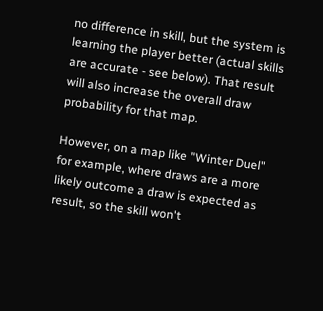no difference in skill, but the system is learning the player better (actual skills are accurate - see below). That result will also increase the overall draw probability for that map.

However, on a map like "Winter Duel" for example, where draws are a more likely outcome a draw is expected as result, so the skill won't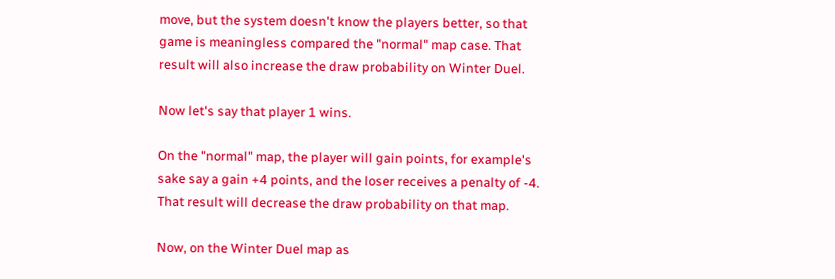move, but the system doesn't know the players better, so that game is meaningless compared the "normal" map case. That result will also increase the draw probability on Winter Duel.

Now let's say that player 1 wins.

On the "normal" map, the player will gain points, for example's sake say a gain +4 points, and the loser receives a penalty of -4. That result will decrease the draw probability on that map.

Now, on the Winter Duel map as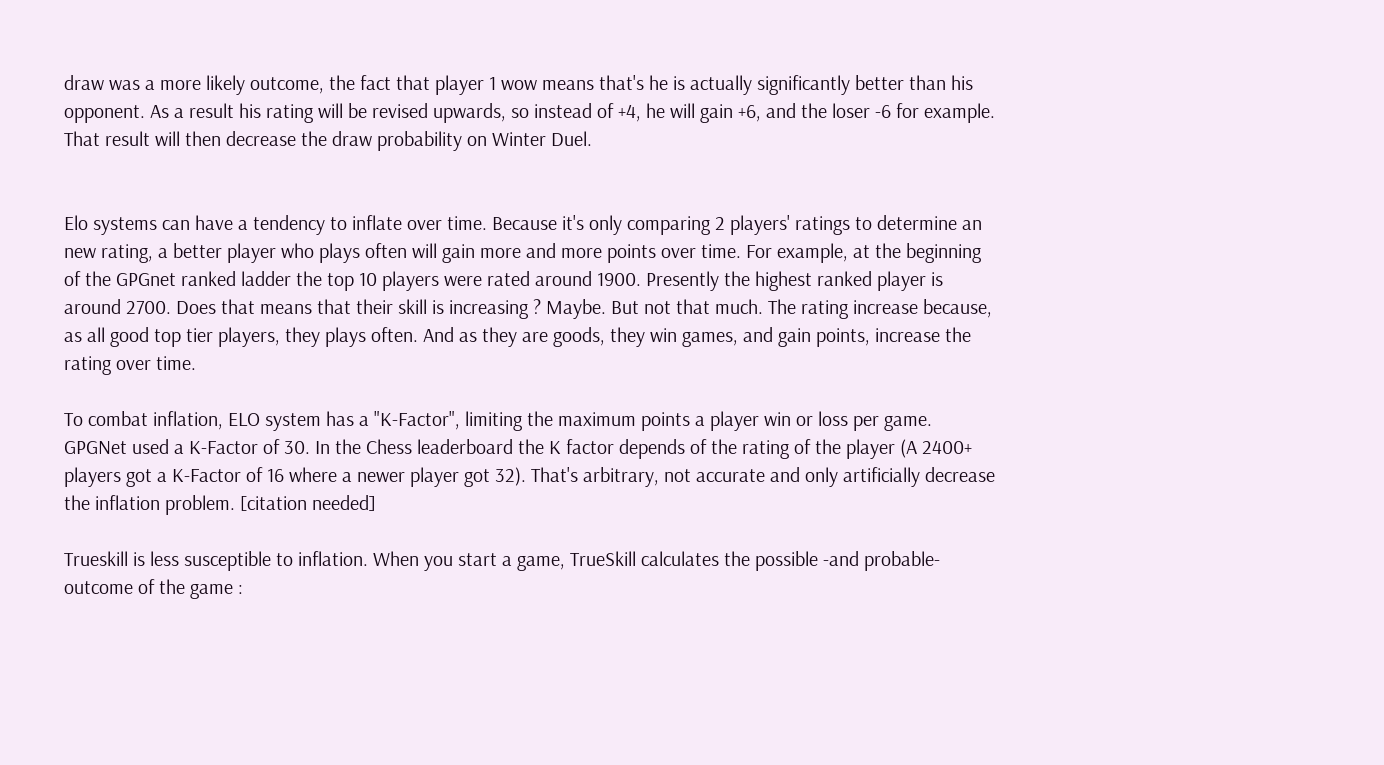draw was a more likely outcome, the fact that player 1 wow means that's he is actually significantly better than his opponent. As a result his rating will be revised upwards, so instead of +4, he will gain +6, and the loser -6 for example. That result will then decrease the draw probability on Winter Duel.


Elo systems can have a tendency to inflate over time. Because it's only comparing 2 players' ratings to determine an new rating, a better player who plays often will gain more and more points over time. For example, at the beginning of the GPGnet ranked ladder the top 10 players were rated around 1900. Presently the highest ranked player is around 2700. Does that means that their skill is increasing ? Maybe. But not that much. The rating increase because, as all good top tier players, they plays often. And as they are goods, they win games, and gain points, increase the rating over time.

To combat inflation, ELO system has a "K-Factor", limiting the maximum points a player win or loss per game. GPGNet used a K-Factor of 30. In the Chess leaderboard the K factor depends of the rating of the player (A 2400+ players got a K-Factor of 16 where a newer player got 32). That's arbitrary, not accurate and only artificially decrease the inflation problem. [citation needed]

Trueskill is less susceptible to inflation. When you start a game, TrueSkill calculates the possible -and probable- outcome of the game :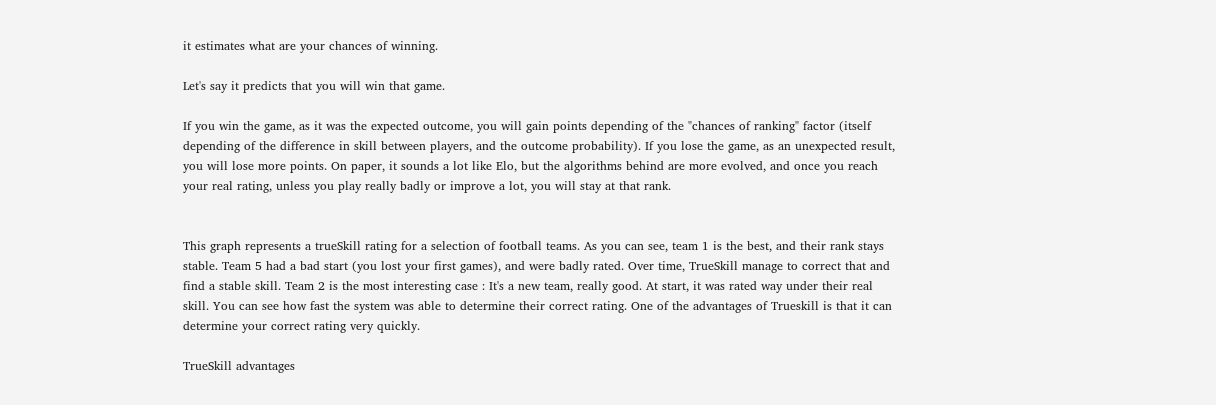it estimates what are your chances of winning.

Let's say it predicts that you will win that game.

If you win the game, as it was the expected outcome, you will gain points depending of the "chances of ranking" factor (itself depending of the difference in skill between players, and the outcome probability). If you lose the game, as an unexpected result, you will lose more points. On paper, it sounds a lot like Elo, but the algorithms behind are more evolved, and once you reach your real rating, unless you play really badly or improve a lot, you will stay at that rank.


This graph represents a trueSkill rating for a selection of football teams. As you can see, team 1 is the best, and their rank stays stable. Team 5 had a bad start (you lost your first games), and were badly rated. Over time, TrueSkill manage to correct that and find a stable skill. Team 2 is the most interesting case : It's a new team, really good. At start, it was rated way under their real skill. You can see how fast the system was able to determine their correct rating. One of the advantages of Trueskill is that it can determine your correct rating very quickly.

TrueSkill advantages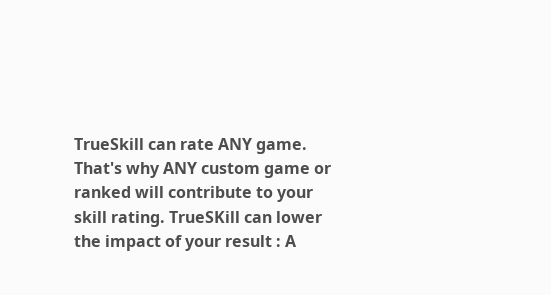TrueSkill can rate ANY game. That's why ANY custom game or ranked will contribute to your skill rating. TrueSKill can lower the impact of your result : A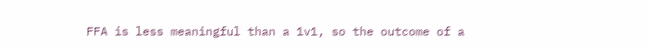FFA is less meaningful than a 1v1, so the outcome of a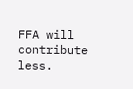FFA will contribute less.